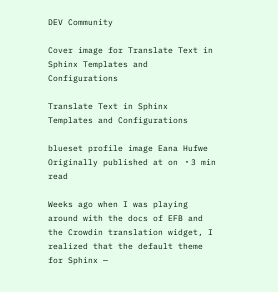DEV Community

Cover image for Translate Text in Sphinx Templates and Configurations

Translate Text in Sphinx Templates and Configurations

blueset profile image Eana Hufwe Originally published at on ・3 min read

Weeks ago when I was playing around with the docs of EFB and the Crowdin translation widget, I realized that the default theme for Sphinx —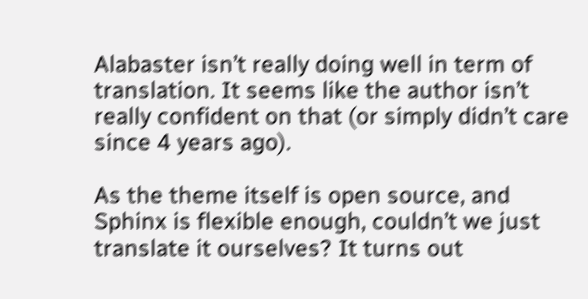Alabaster isn’t really doing well in term of translation. It seems like the author isn’t really confident on that (or simply didn’t care since 4 years ago).

As the theme itself is open source, and Sphinx is flexible enough, couldn’t we just translate it ourselves? It turns out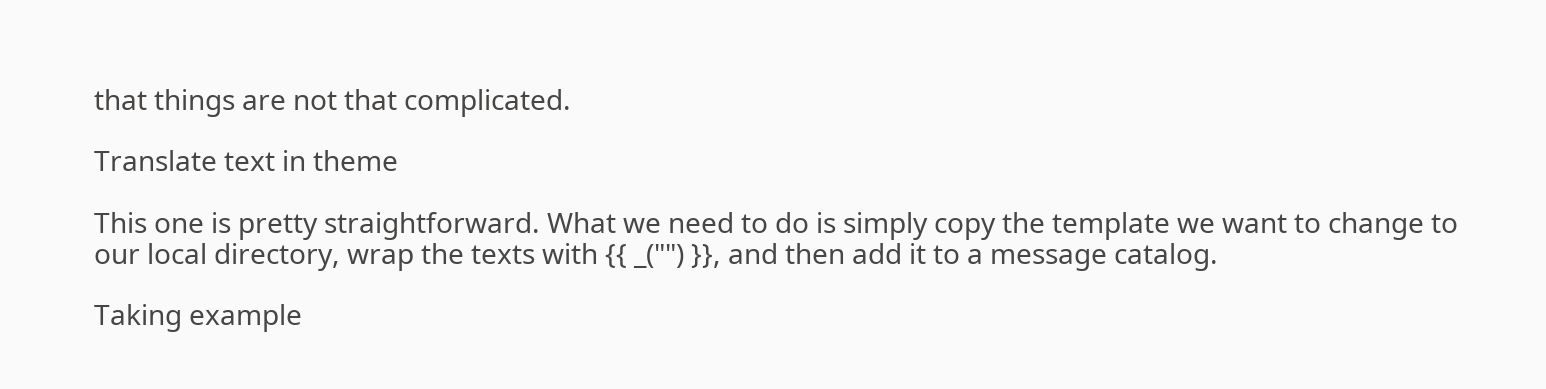that things are not that complicated.

Translate text in theme

This one is pretty straightforward. What we need to do is simply copy the template we want to change to our local directory, wrap the texts with {{ _("") }}, and then add it to a message catalog.

Taking example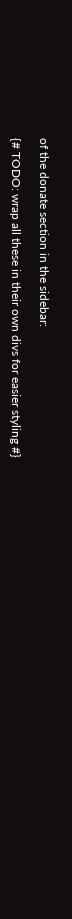of the donate section in the sidebar:

{# TODO: wrap all these in their own divs for easier styling #}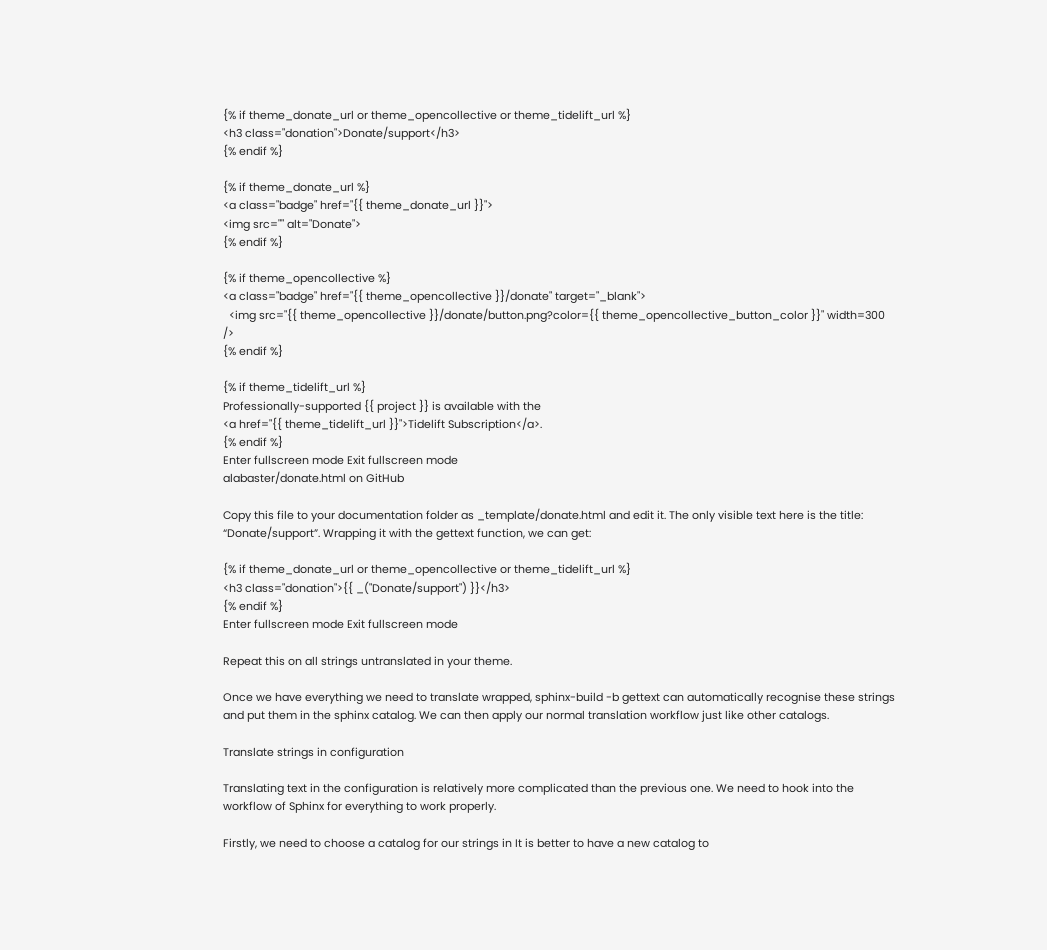{% if theme_donate_url or theme_opencollective or theme_tidelift_url %}
<h3 class="donation">Donate/support</h3>
{% endif %}

{% if theme_donate_url %}
<a class="badge" href="{{ theme_donate_url }}">
<img src="" alt="Donate">
{% endif %}

{% if theme_opencollective %}
<a class="badge" href="{{ theme_opencollective }}/donate" target="_blank">
  <img src="{{ theme_opencollective }}/donate/button.png?color={{ theme_opencollective_button_color }}" width=300 />
{% endif %}

{% if theme_tidelift_url %}
Professionally-supported {{ project }} is available with the
<a href="{{ theme_tidelift_url }}">Tidelift Subscription</a>.
{% endif %}
Enter fullscreen mode Exit fullscreen mode
alabaster/donate.html on GitHub

Copy this file to your documentation folder as _template/donate.html and edit it. The only visible text here is the title: “Donate/support”. Wrapping it with the gettext function, we can get:

{% if theme_donate_url or theme_opencollective or theme_tidelift_url %}
<h3 class="donation">{{ _("Donate/support") }}</h3>
{% endif %}
Enter fullscreen mode Exit fullscreen mode

Repeat this on all strings untranslated in your theme.

Once we have everything we need to translate wrapped, sphinx-build -b gettext can automatically recognise these strings and put them in the sphinx catalog. We can then apply our normal translation workflow just like other catalogs.

Translate strings in configuration

Translating text in the configuration is relatively more complicated than the previous one. We need to hook into the workflow of Sphinx for everything to work properly.

Firstly, we need to choose a catalog for our strings in It is better to have a new catalog to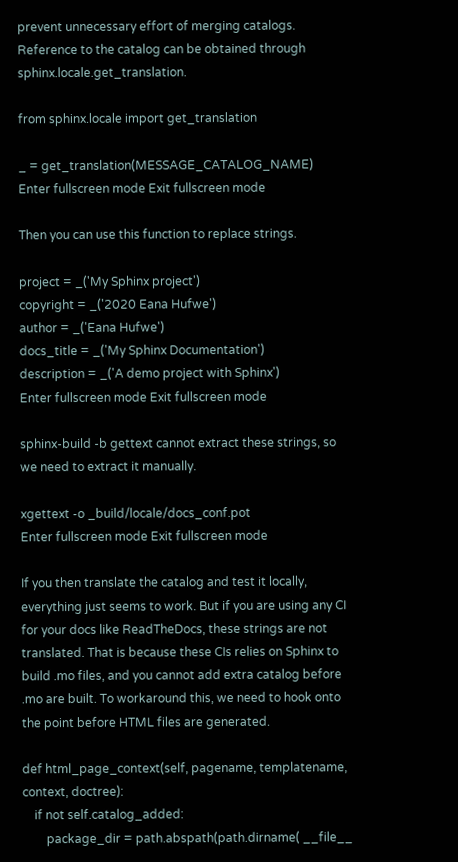prevent unnecessary effort of merging catalogs. Reference to the catalog can be obtained through sphinx.locale.get_translation.

from sphinx.locale import get_translation

_ = get_translation(MESSAGE_CATALOG_NAME)
Enter fullscreen mode Exit fullscreen mode

Then you can use this function to replace strings.

project = _('My Sphinx project')
copyright = _('2020 Eana Hufwe')
author = _('Eana Hufwe')
docs_title = _('My Sphinx Documentation')
description = _('A demo project with Sphinx')
Enter fullscreen mode Exit fullscreen mode

sphinx-build -b gettext cannot extract these strings, so we need to extract it manually.

xgettext -o _build/locale/docs_conf.pot
Enter fullscreen mode Exit fullscreen mode

If you then translate the catalog and test it locally, everything just seems to work. But if you are using any CI for your docs like ReadTheDocs, these strings are not translated. That is because these CIs relies on Sphinx to build .mo files, and you cannot add extra catalog before .mo are built. To workaround this, we need to hook onto the point before HTML files are generated.

def html_page_context(self, pagename, templatename, context, doctree):
    if not self.catalog_added:
        package_dir = path.abspath(path.dirname( __file__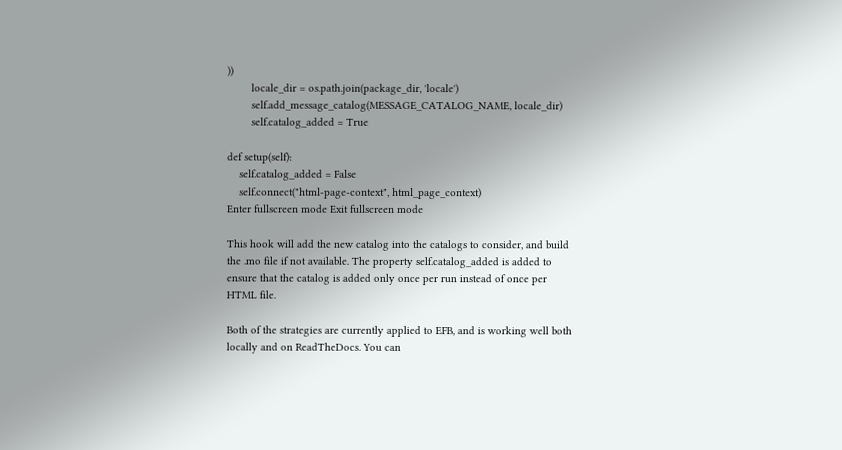))
        locale_dir = os.path.join(package_dir, 'locale')
        self.add_message_catalog(MESSAGE_CATALOG_NAME, locale_dir)
        self.catalog_added = True

def setup(self):
    self.catalog_added = False
    self.connect("html-page-context", html_page_context)
Enter fullscreen mode Exit fullscreen mode

This hook will add the new catalog into the catalogs to consider, and build the .mo file if not available. The property self.catalog_added is added to ensure that the catalog is added only once per run instead of once per HTML file.

Both of the strategies are currently applied to EFB, and is working well both locally and on ReadTheDocs. You can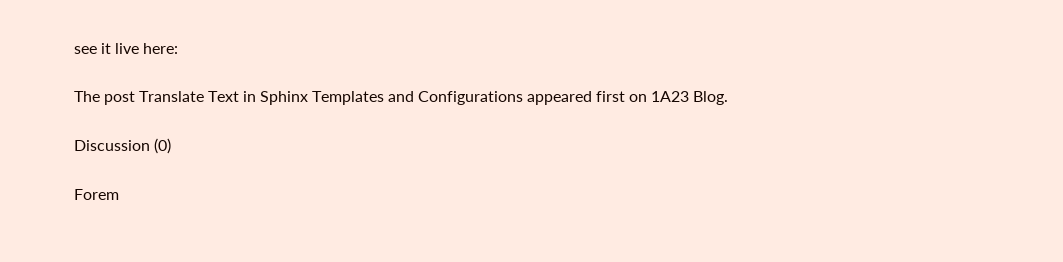see it live here:

The post Translate Text in Sphinx Templates and Configurations appeared first on 1A23 Blog.

Discussion (0)

Forem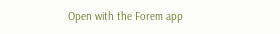Open with the Forem app